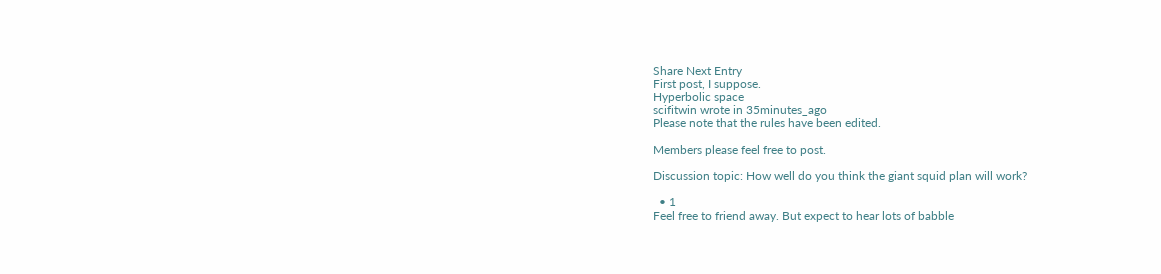Share Next Entry
First post, I suppose.
Hyperbolic space
scifitwin wrote in 35minutes_ago
Please note that the rules have been edited.

Members please feel free to post.

Discussion topic: How well do you think the giant squid plan will work?

  • 1
Feel free to friend away. But expect to hear lots of babble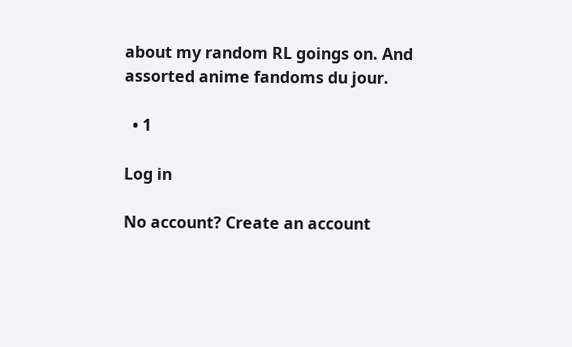about my random RL goings on. And assorted anime fandoms du jour.

  • 1

Log in

No account? Create an account